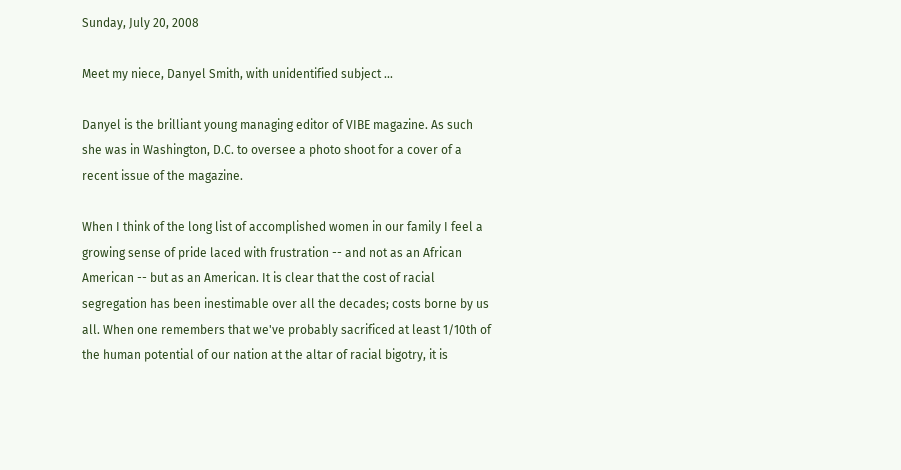Sunday, July 20, 2008

Meet my niece, Danyel Smith, with unidentified subject ...

Danyel is the brilliant young managing editor of VIBE magazine. As such she was in Washington, D.C. to oversee a photo shoot for a cover of a recent issue of the magazine.

When I think of the long list of accomplished women in our family I feel a growing sense of pride laced with frustration -- and not as an African American -- but as an American. It is clear that the cost of racial segregation has been inestimable over all the decades; costs borne by us all. When one remembers that we've probably sacrificed at least 1/10th of the human potential of our nation at the altar of racial bigotry, it is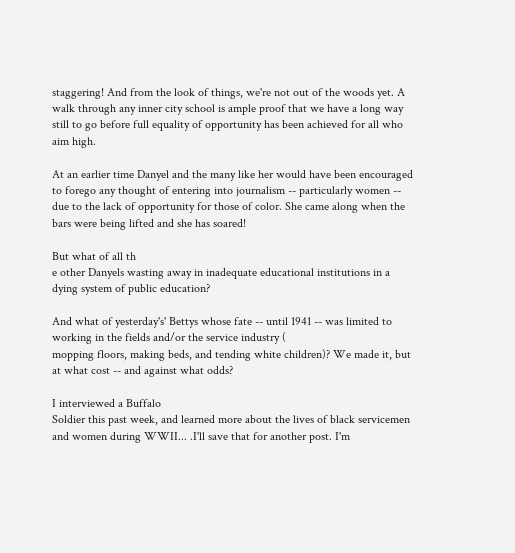staggering! And from the look of things, we're not out of the woods yet. A walk through any inner city school is ample proof that we have a long way still to go before full equality of opportunity has been achieved for all who aim high.

At an earlier time Danyel and the many like her would have been encouraged to forego any thought of entering into journalism -- particularly women -- due to the lack of opportunity for those of color. She came along when the bars were being lifted and she has soared!

But what of all th
e other Danyels wasting away in inadequate educational institutions in a dying system of public education?

And what of yesterday's' Bettys whose fate -- until 1941 -- was limited to working in the fields and/or the service industry (
mopping floors, making beds, and tending white children)? We made it, but at what cost -- and against what odds?

I interviewed a Buffalo
Soldier this past week, and learned more about the lives of black servicemen and women during WWII... .I'll save that for another post. I'm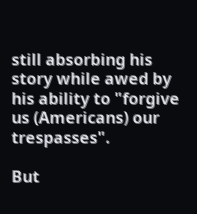still absorbing his story while awed by his ability to "forgive us (Americans) our trespasses".

But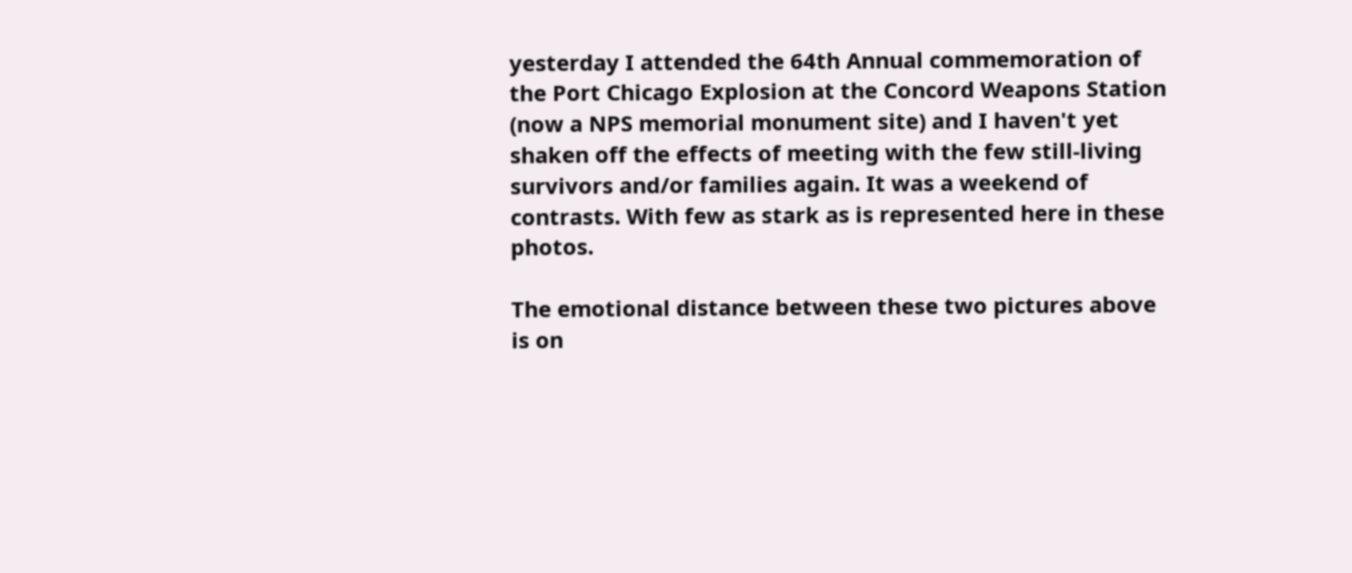yesterday I attended the 64th Annual commemoration of the Port Chicago Explosion at the Concord Weapons Station (now a NPS memorial monument site) and I haven't yet shaken off the effects of meeting with the few still-living survivors and/or families again. It was a weekend of contrasts. With few as stark as is represented here in these photos.

The emotional distance between these two pictures above is on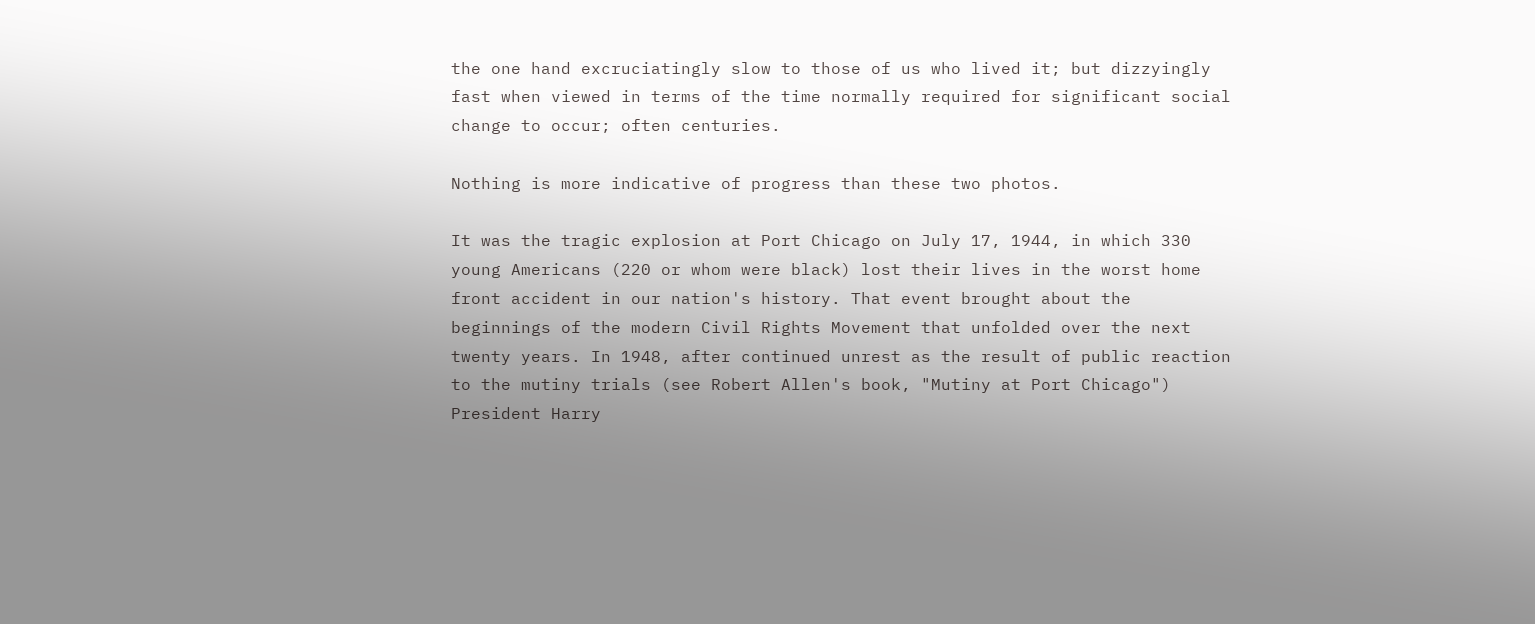the one hand excruciatingly slow to those of us who lived it; but dizzyingly fast when viewed in terms of the time normally required for significant social change to occur; often centuries.

Nothing is more indicative of progress than these two photos.

It was the tragic explosion at Port Chicago on July 17, 1944, in which 330 young Americans (220 or whom were black) lost their lives in the worst home front accident in our nation's history. That event brought about the beginnings of the modern Civil Rights Movement that unfolded over the next twenty years. In 1948, after continued unrest as the result of public reaction to the mutiny trials (see Robert Allen's book, "Mutiny at Port Chicago") President Harry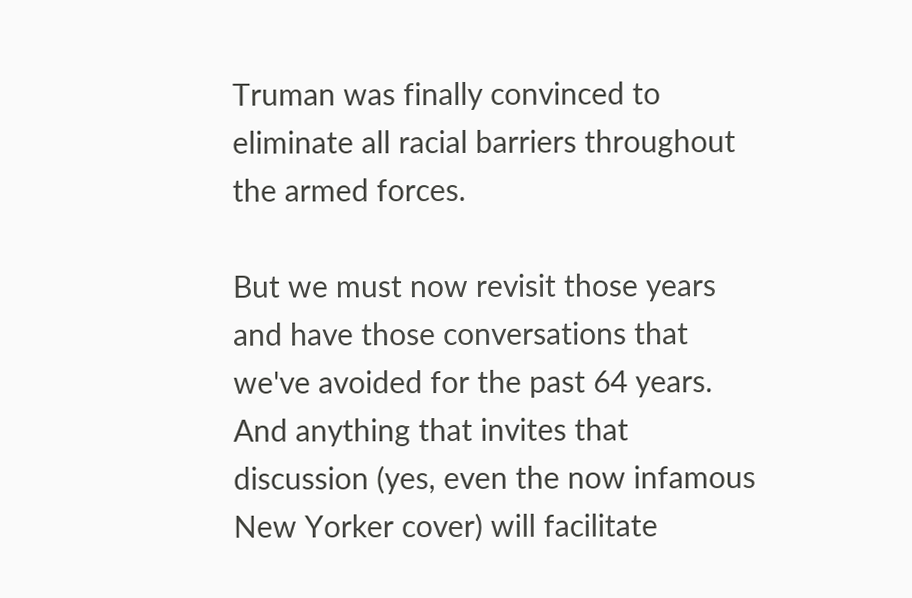Truman was finally convinced to eliminate all racial barriers throughout the armed forces.

But we must now revisit those years and have those conversations that we've avoided for the past 64 years. And anything that invites that discussion (yes, even the now infamous New Yorker cover) will facilitate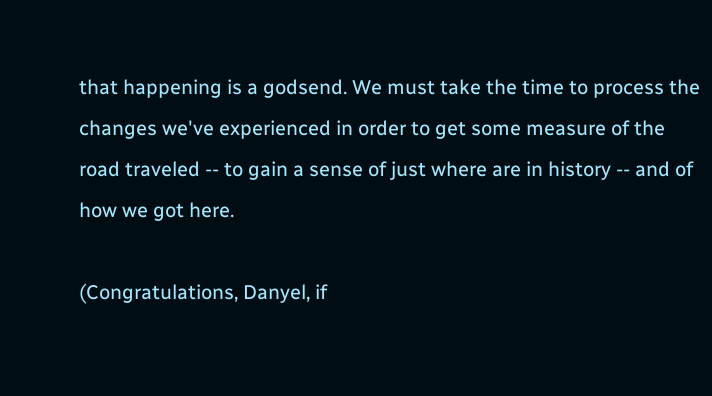that happening is a godsend. We must take the time to process the changes we've experienced in order to get some measure of the road traveled -- to gain a sense of just where are in history -- and of how we got here.

(Congratulations, Danyel, if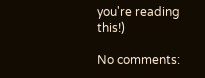you're reading this!)

No comments: